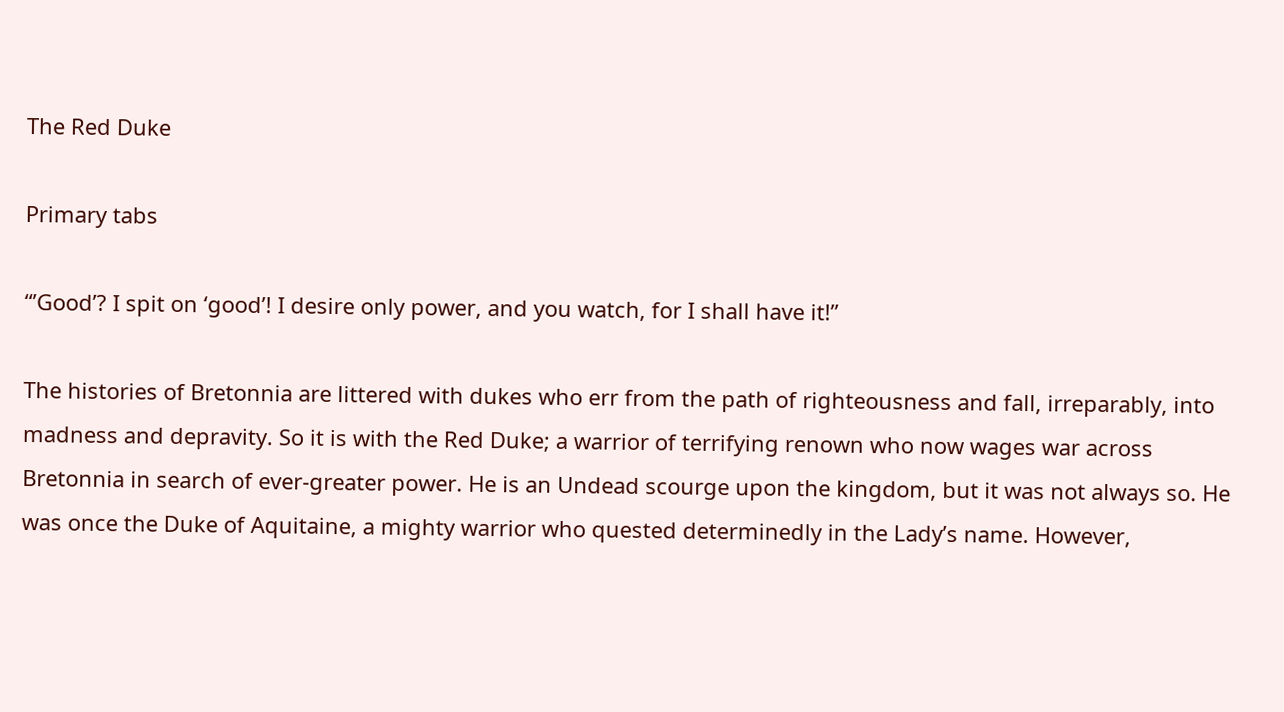The Red Duke

Primary tabs

“’Good’? I spit on ‘good’! I desire only power, and you watch, for I shall have it!”

The histories of Bretonnia are littered with dukes who err from the path of righteousness and fall, irreparably, into madness and depravity. So it is with the Red Duke; a warrior of terrifying renown who now wages war across Bretonnia in search of ever-greater power. He is an Undead scourge upon the kingdom, but it was not always so. He was once the Duke of Aquitaine, a mighty warrior who quested determinedly in the Lady’s name. However,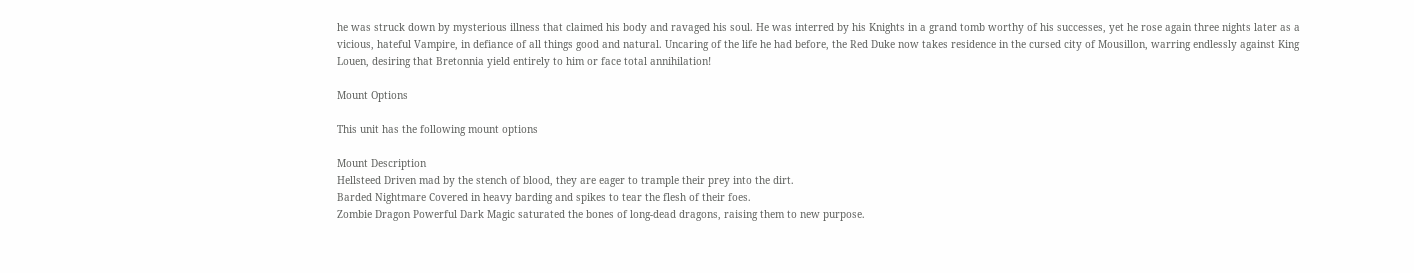he was struck down by mysterious illness that claimed his body and ravaged his soul. He was interred by his Knights in a grand tomb worthy of his successes, yet he rose again three nights later as a vicious, hateful Vampire, in defiance of all things good and natural. Uncaring of the life he had before, the Red Duke now takes residence in the cursed city of Mousillon, warring endlessly against King Louen, desiring that Bretonnia yield entirely to him or face total annihilation!

Mount Options

This unit has the following mount options

Mount Description
Hellsteed Driven mad by the stench of blood, they are eager to trample their prey into the dirt.
Barded Nightmare Covered in heavy barding and spikes to tear the flesh of their foes.
Zombie Dragon Powerful Dark Magic saturated the bones of long-dead dragons, raising them to new purpose.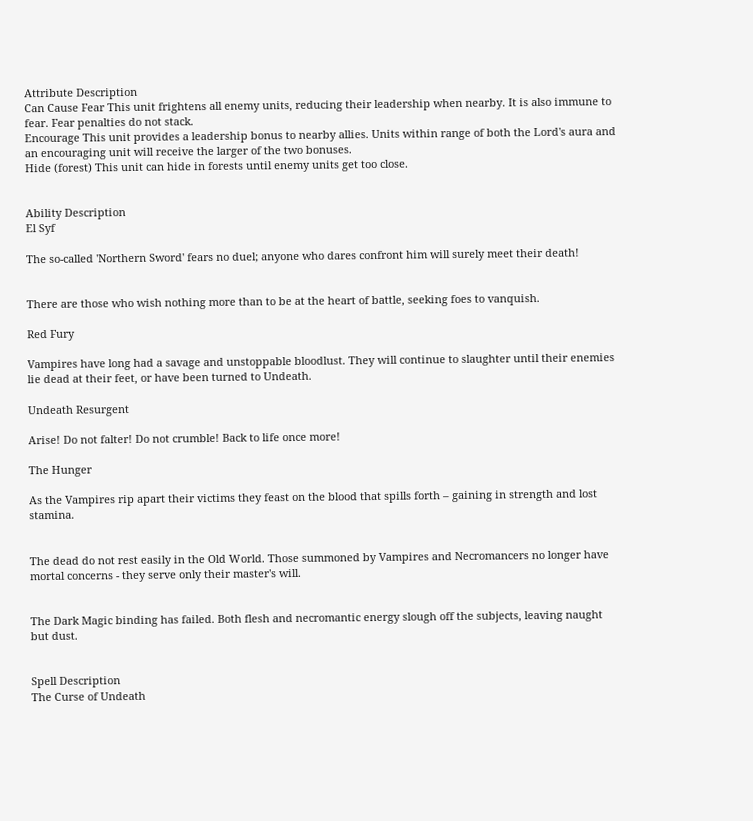Attribute Description
Can Cause Fear This unit frightens all enemy units, reducing their leadership when nearby. It is also immune to fear. Fear penalties do not stack.
Encourage This unit provides a leadership bonus to nearby allies. Units within range of both the Lord's aura and an encouraging unit will receive the larger of the two bonuses.
Hide (forest) This unit can hide in forests until enemy units get too close.


Ability Description
El Syf

The so-called 'Northern Sword' fears no duel; anyone who dares confront him will surely meet their death!


There are those who wish nothing more than to be at the heart of battle, seeking foes to vanquish.

Red Fury

Vampires have long had a savage and unstoppable bloodlust. They will continue to slaughter until their enemies lie dead at their feet, or have been turned to Undeath.

Undeath Resurgent

Arise! Do not falter! Do not crumble! Back to life once more!

The Hunger

As the Vampires rip apart their victims they feast on the blood that spills forth – gaining in strength and lost stamina.


The dead do not rest easily in the Old World. Those summoned by Vampires and Necromancers no longer have mortal concerns - they serve only their master's will.


The Dark Magic binding has failed. Both flesh and necromantic energy slough off the subjects, leaving naught but dust.


Spell Description
The Curse of Undeath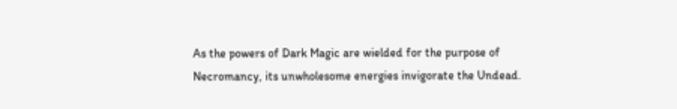As the powers of Dark Magic are wielded for the purpose of Necromancy, its unwholesome energies invigorate the Undead.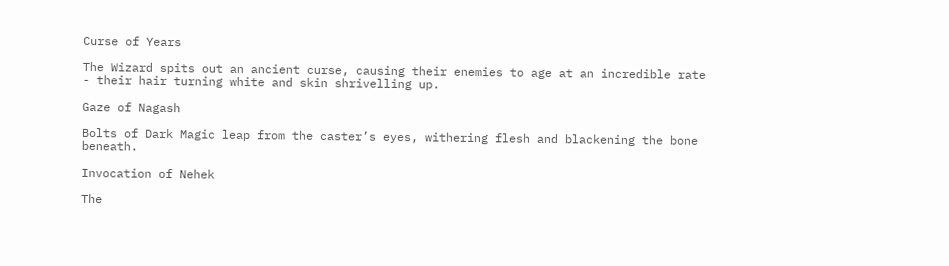Curse of Years

The Wizard spits out an ancient curse, causing their enemies to age at an incredible rate - their hair turning white and skin shrivelling up.

Gaze of Nagash

Bolts of Dark Magic leap from the caster’s eyes, withering flesh and blackening the bone beneath.

Invocation of Nehek

The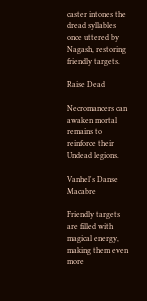caster intones the dread syllables once uttered by Nagash, restoring friendly targets.

Raise Dead

Necromancers can awaken mortal remains to reinforce their Undead legions.

Vanhel's Danse Macabre

Friendly targets are filled with magical energy, making them even more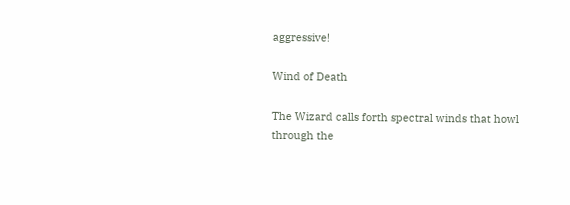aggressive!

Wind of Death

The Wizard calls forth spectral winds that howl through the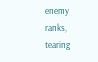enemy ranks, tearing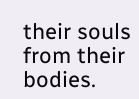their souls from their bodies.